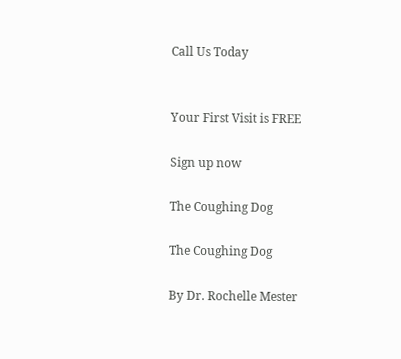Call Us Today


Your First Visit is FREE

Sign up now

The Coughing Dog

The Coughing Dog

By Dr. Rochelle Mester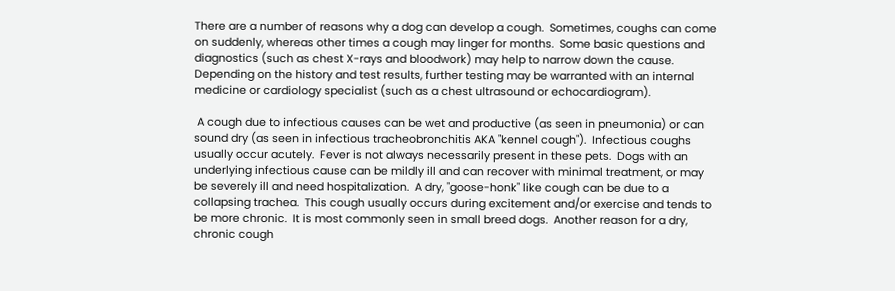There are a number of reasons why a dog can develop a cough.  Sometimes, coughs can come on suddenly, whereas other times a cough may linger for months.  Some basic questions and diagnostics (such as chest X-rays and bloodwork) may help to narrow down the cause.  Depending on the history and test results, further testing may be warranted with an internal medicine or cardiology specialist (such as a chest ultrasound or echocardiogram).

 A cough due to infectious causes can be wet and productive (as seen in pneumonia) or can sound dry (as seen in infectious tracheobronchitis AKA "kennel cough").  Infectious coughs usually occur acutely.  Fever is not always necessarily present in these pets.  Dogs with an underlying infectious cause can be mildly ill and can recover with minimal treatment, or may be severely ill and need hospitalization.  A dry, "goose-honk" like cough can be due to a collapsing trachea.  This cough usually occurs during excitement and/or exercise and tends to be more chronic.  It is most commonly seen in small breed dogs.  Another reason for a dry, chronic cough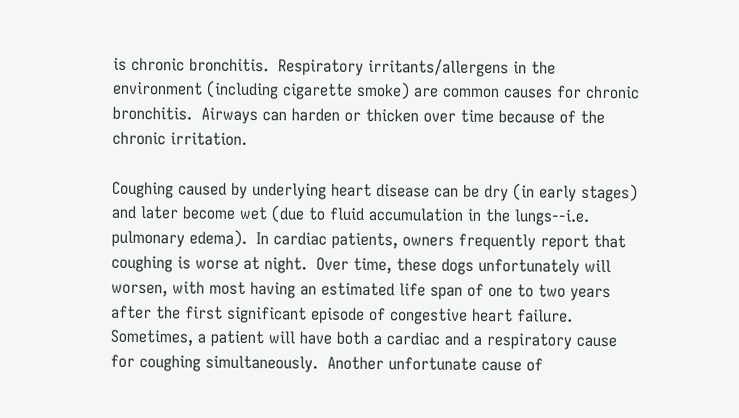is chronic bronchitis.  Respiratory irritants/allergens in the environment (including cigarette smoke) are common causes for chronic bronchitis.  Airways can harden or thicken over time because of the chronic irritation.

Coughing caused by underlying heart disease can be dry (in early stages) and later become wet (due to fluid accumulation in the lungs--i.e. pulmonary edema).  In cardiac patients, owners frequently report that coughing is worse at night.  Over time, these dogs unfortunately will worsen, with most having an estimated life span of one to two years after the first significant episode of congestive heart failure.  Sometimes, a patient will have both a cardiac and a respiratory cause for coughing simultaneously.  Another unfortunate cause of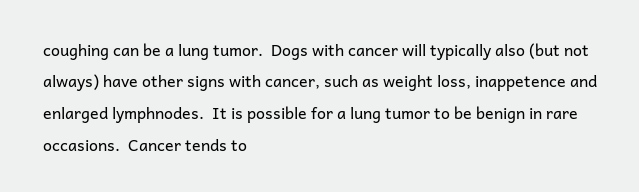coughing can be a lung tumor.  Dogs with cancer will typically also (but not always) have other signs with cancer, such as weight loss, inappetence and enlarged lymphnodes.  It is possible for a lung tumor to be benign in rare occasions.  Cancer tends to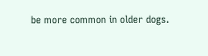be more common in older dogs.